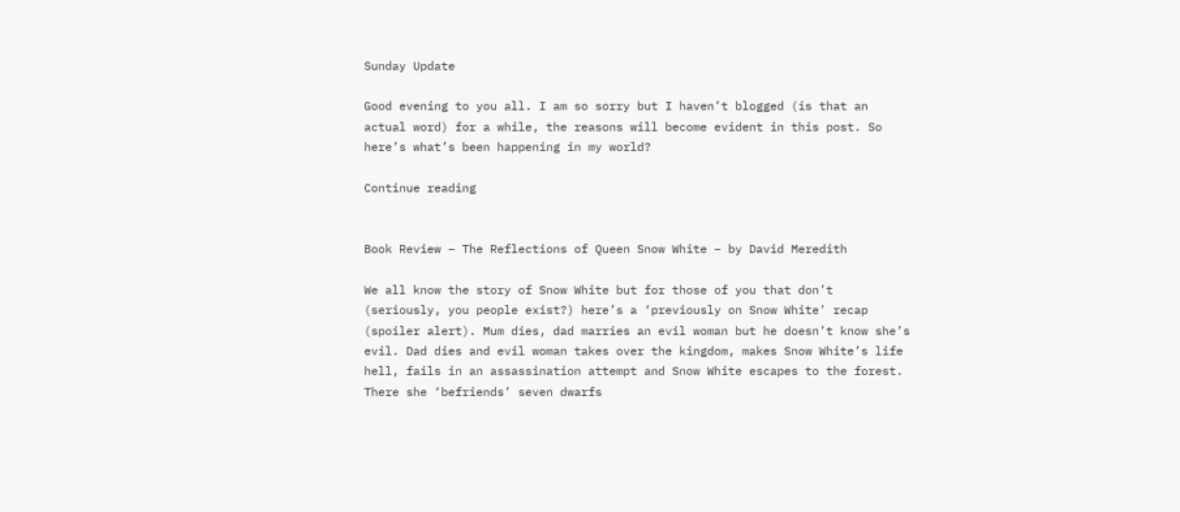Sunday Update

Good evening to you all. I am so sorry but I haven’t blogged (is that an actual word) for a while, the reasons will become evident in this post. So here’s what’s been happening in my world?

Continue reading


Book Review – The Reflections of Queen Snow White – by David Meredith

We all know the story of Snow White but for those of you that don’t (seriously, you people exist?) here’s a ‘previously on Snow White’ recap (spoiler alert). Mum dies, dad marries an evil woman but he doesn’t know she’s evil. Dad dies and evil woman takes over the kingdom, makes Snow White’s life hell, fails in an assassination attempt and Snow White escapes to the forest. There she ‘befriends’ seven dwarfs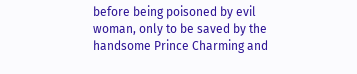before being poisoned by evil woman, only to be saved by the handsome Prince Charming and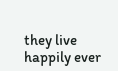they live happily ever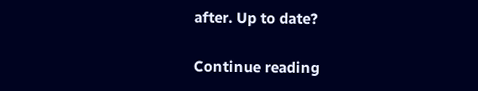after. Up to date?

Continue reading